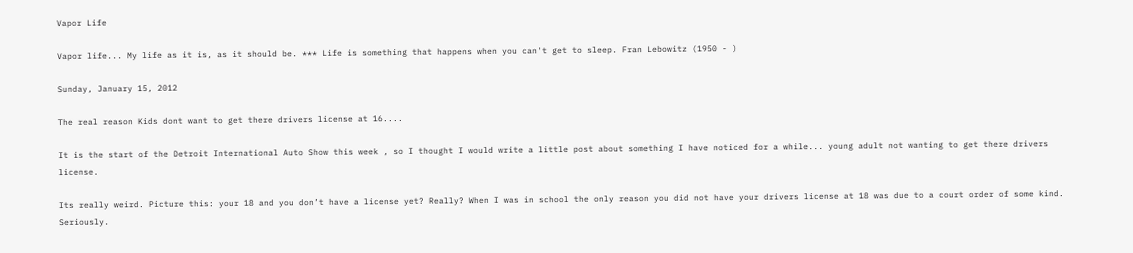Vapor Life

Vapor life... My life as it is, as it should be. *** Life is something that happens when you can't get to sleep. Fran Lebowitz (1950 - )

Sunday, January 15, 2012

The real reason Kids dont want to get there drivers license at 16....

It is the start of the Detroit International Auto Show this week , so I thought I would write a little post about something I have noticed for a while... young adult not wanting to get there drivers license.

Its really weird. Picture this: your 18 and you don’t have a license yet? Really? When I was in school the only reason you did not have your drivers license at 18 was due to a court order of some kind. Seriously.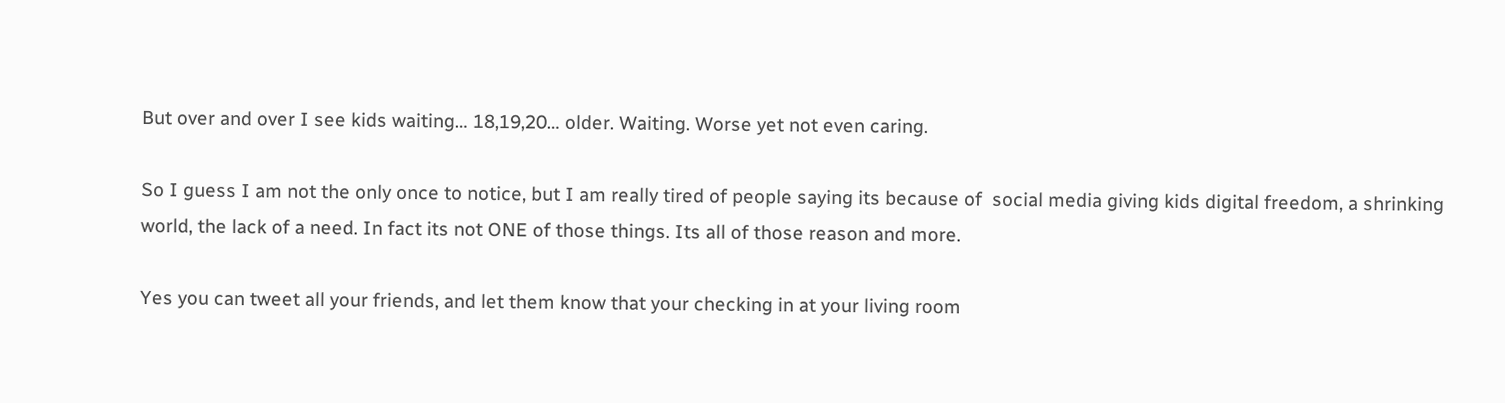But over and over I see kids waiting… 18,19,20… older. Waiting. Worse yet not even caring.

So I guess I am not the only once to notice, but I am really tired of people saying its because of  social media giving kids digital freedom, a shrinking world, the lack of a need. In fact its not ONE of those things. Its all of those reason and more.

Yes you can tweet all your friends, and let them know that your checking in at your living room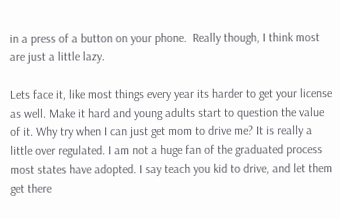in a press of a button on your phone.  Really though, I think most are just a little lazy.

Lets face it, like most things every year its harder to get your license as well. Make it hard and young adults start to question the value of it. Why try when I can just get mom to drive me? It is really a little over regulated. I am not a huge fan of the graduated process most states have adopted. I say teach you kid to drive, and let them get there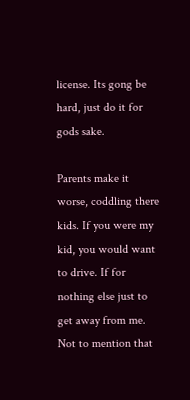license. Its gong be hard, just do it for gods sake.

Parents make it worse, coddling there kids. If you were my kid, you would want to drive. If for nothing else just to get away from me. Not to mention that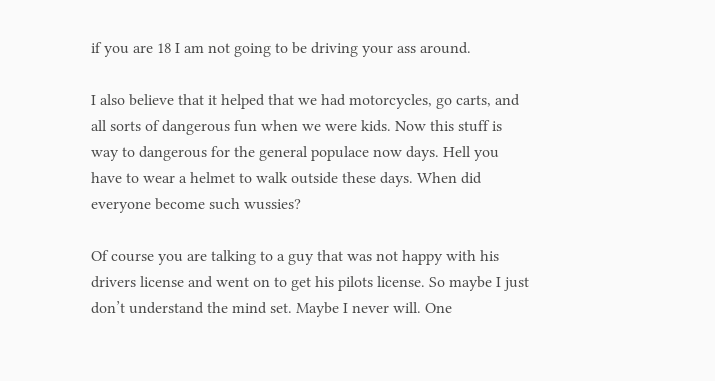if you are 18 I am not going to be driving your ass around.

I also believe that it helped that we had motorcycles, go carts, and all sorts of dangerous fun when we were kids. Now this stuff is way to dangerous for the general populace now days. Hell you have to wear a helmet to walk outside these days. When did everyone become such wussies?

Of course you are talking to a guy that was not happy with his drivers license and went on to get his pilots license. So maybe I just don’t understand the mind set. Maybe I never will. One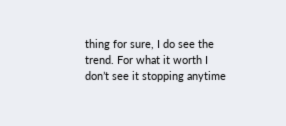thing for sure, I do see the trend. For what it worth I don’t see it stopping anytime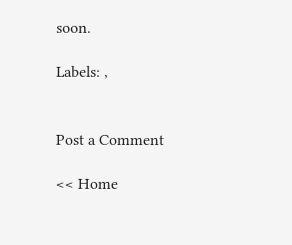soon.

Labels: ,


Post a Comment

<< Home